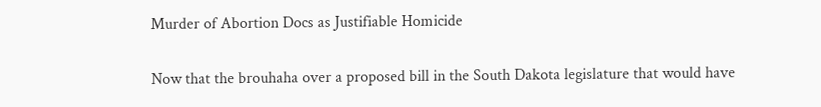Murder of Abortion Docs as Justifiable Homicide

Now that the brouhaha over a proposed bill in the South Dakota legislature that would have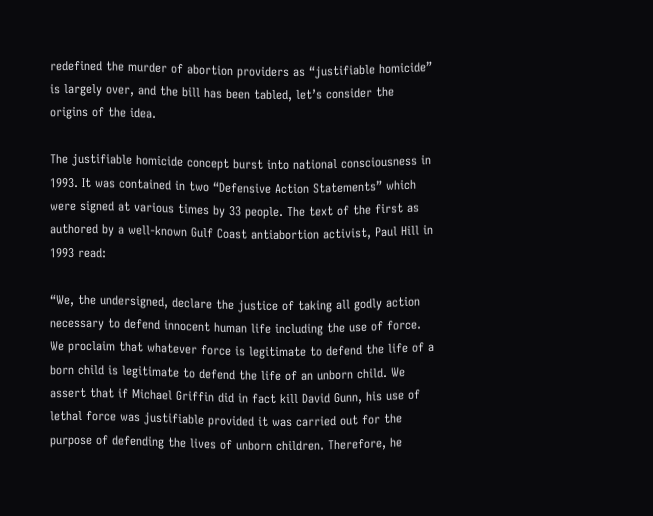redefined the murder of abortion providers as “justifiable homicide” is largely over, and the bill has been tabled, let’s consider the origins of the idea.

The justifiable homicide concept burst into national consciousness in 1993. It was contained in two “Defensive Action Statements” which were signed at various times by 33 people. The text of the first as authored by a well-known Gulf Coast antiabortion activist, Paul Hill in 1993 read:

“We, the undersigned, declare the justice of taking all godly action necessary to defend innocent human life including the use of force. We proclaim that whatever force is legitimate to defend the life of a born child is legitimate to defend the life of an unborn child. We assert that if Michael Griffin did in fact kill David Gunn, his use of lethal force was justifiable provided it was carried out for the purpose of defending the lives of unborn children. Therefore, he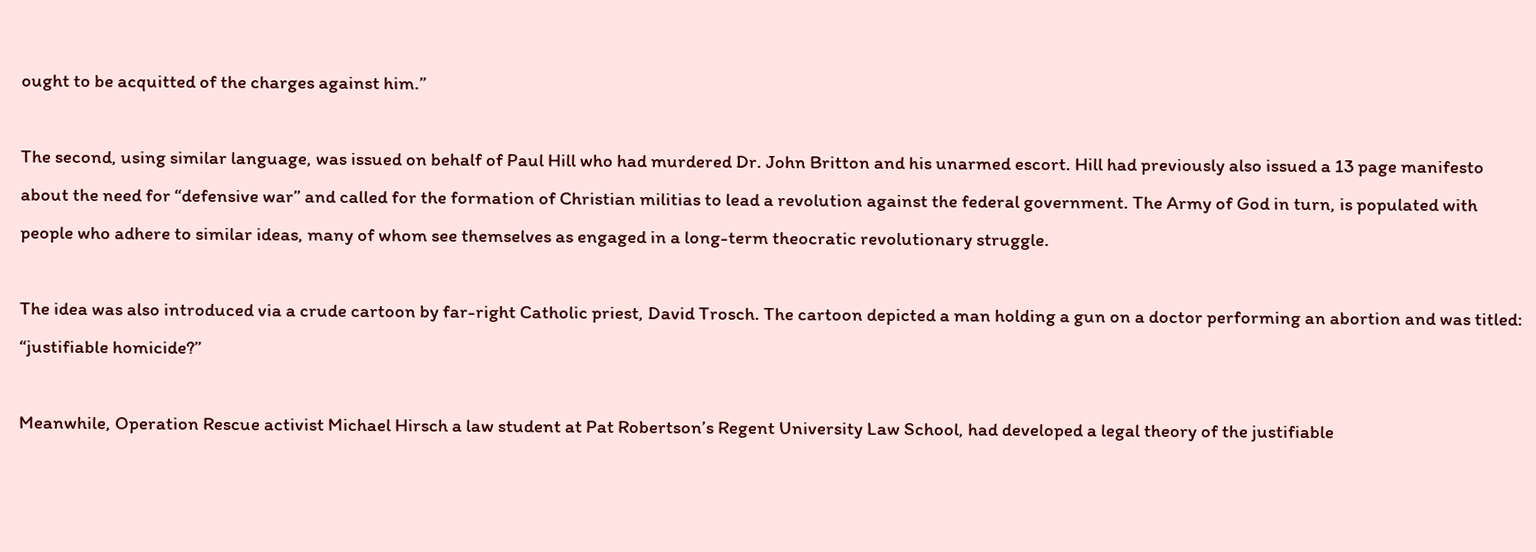ought to be acquitted of the charges against him.”

The second, using similar language, was issued on behalf of Paul Hill who had murdered Dr. John Britton and his unarmed escort. Hill had previously also issued a 13 page manifesto about the need for “defensive war” and called for the formation of Christian militias to lead a revolution against the federal government. The Army of God in turn, is populated with people who adhere to similar ideas, many of whom see themselves as engaged in a long-term theocratic revolutionary struggle.

The idea was also introduced via a crude cartoon by far-right Catholic priest, David Trosch. The cartoon depicted a man holding a gun on a doctor performing an abortion and was titled: “justifiable homicide?”

Meanwhile, Operation Rescue activist Michael Hirsch a law student at Pat Robertson’s Regent University Law School, had developed a legal theory of the justifiable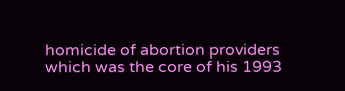homicide of abortion providers which was the core of his 1993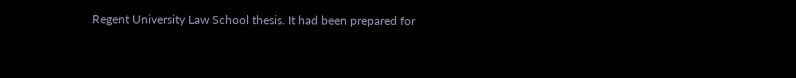Regent University Law School thesis. It had been prepared for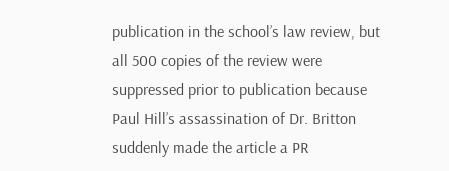publication in the school’s law review, but all 500 copies of the review were suppressed prior to publication because Paul Hill’s assassination of Dr. Britton suddenly made the article a PR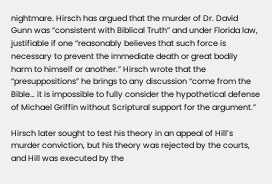nightmare. Hirsch has argued that the murder of Dr. David Gunn was “consistent with Biblical Truth” and under Florida law, justifiable if one “reasonably believes that such force is necessary to prevent the immediate death or great bodily harm to himself or another.” Hirsch wrote that the “presuppositions” he brings to any discussion “come from the Bible… it is impossible to fully consider the hypothetical defense of Michael Griffin without Scriptural support for the argument.”

Hirsch later sought to test his theory in an appeal of Hill’s murder conviction, but his theory was rejected by the courts, and Hill was executed by the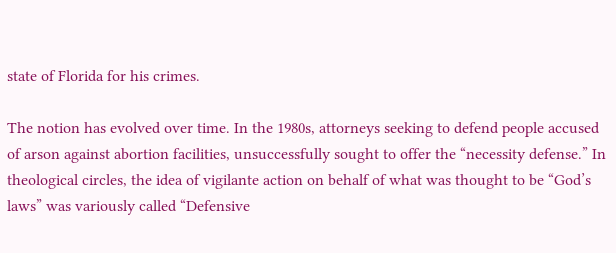state of Florida for his crimes.

The notion has evolved over time. In the 1980s, attorneys seeking to defend people accused of arson against abortion facilities, unsuccessfully sought to offer the “necessity defense.” In theological circles, the idea of vigilante action on behalf of what was thought to be “God’s laws” was variously called “Defensive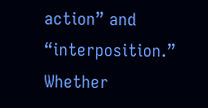action” and “interposition.” Whether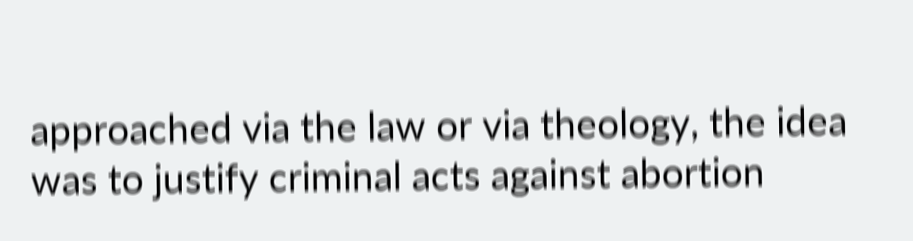approached via the law or via theology, the idea was to justify criminal acts against abortion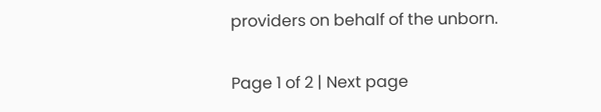providers on behalf of the unborn.

Page 1 of 2 | Next page